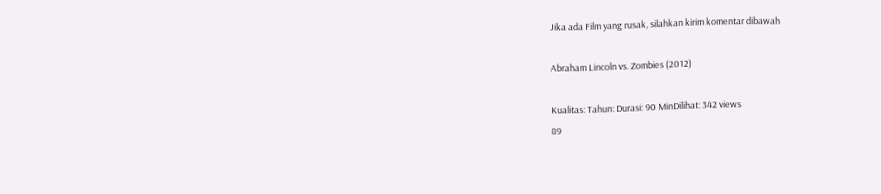Jika ada Film yang rusak, silahkan kirim komentar dibawah

Abraham Lincoln vs. Zombies (2012)

Kualitas: Tahun: Durasi: 90 MinDilihat: 342 views
89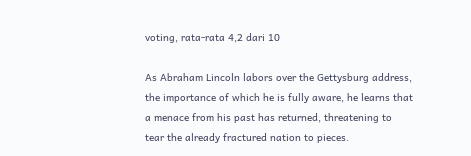voting, rata-rata 4,2 dari 10

As Abraham Lincoln labors over the Gettysburg address, the importance of which he is fully aware, he learns that a menace from his past has returned, threatening to tear the already fractured nation to pieces.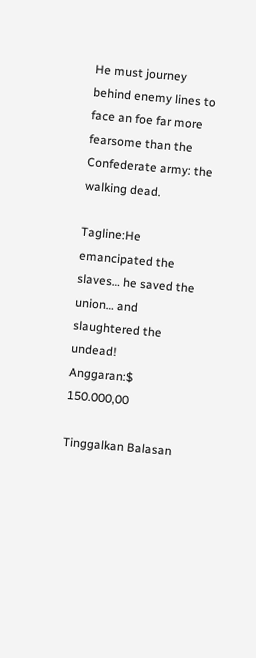He must journey behind enemy lines to face an foe far more fearsome than the Confederate army: the walking dead.

Tagline:He emancipated the slaves… he saved the union… and slaughtered the undead!
Anggaran:$ 150.000,00

Tinggalkan Balasan